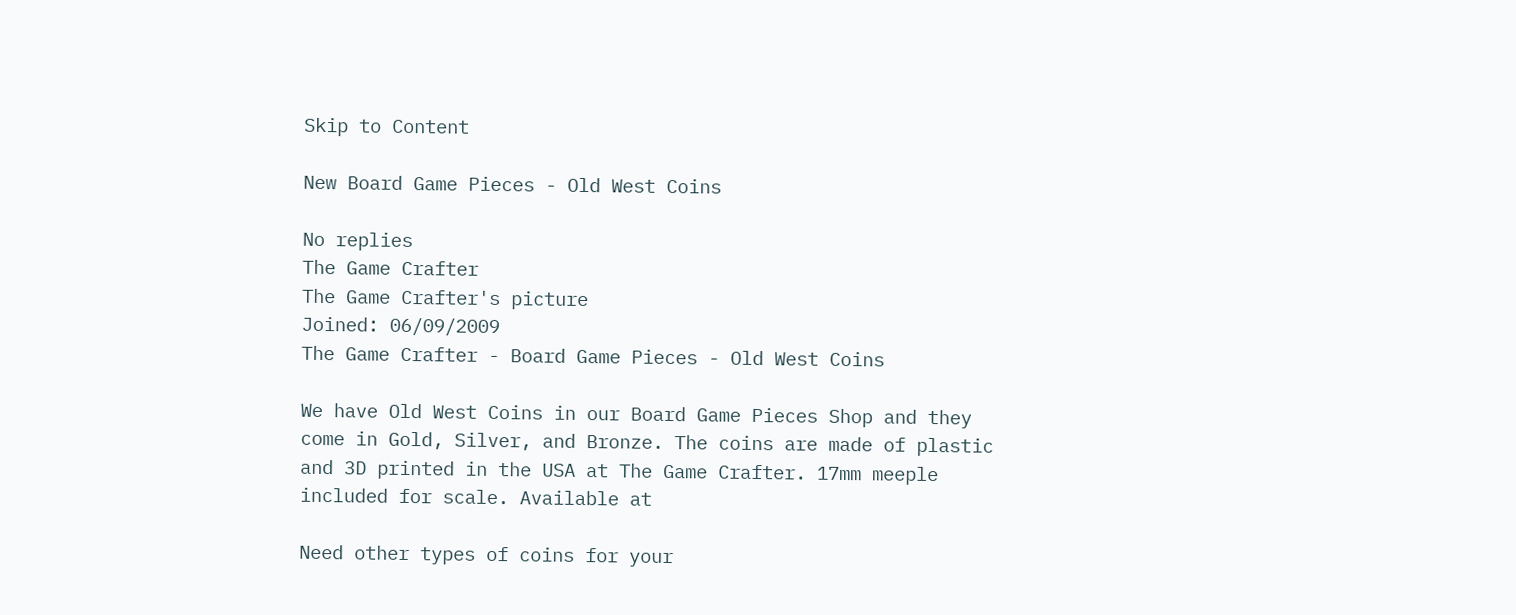Skip to Content

New Board Game Pieces - Old West Coins

No replies
The Game Crafter
The Game Crafter's picture
Joined: 06/09/2009
The Game Crafter - Board Game Pieces - Old West Coins

We have Old West Coins in our Board Game Pieces Shop and they come in Gold, Silver, and Bronze. The coins are made of plastic and 3D printed in the USA at The Game Crafter. 17mm meeple included for scale. Available at

Need other types of coins for your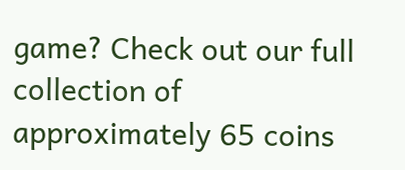game? Check out our full collection of approximately 65 coins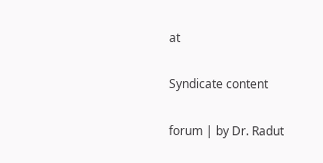at

Syndicate content

forum | by Dr. Radut